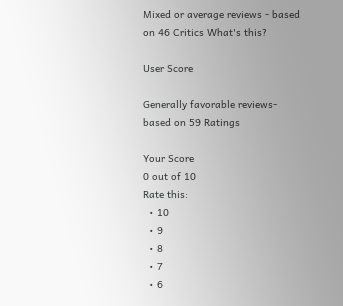Mixed or average reviews - based on 46 Critics What's this?

User Score

Generally favorable reviews- based on 59 Ratings

Your Score
0 out of 10
Rate this:
  • 10
  • 9
  • 8
  • 7
  • 6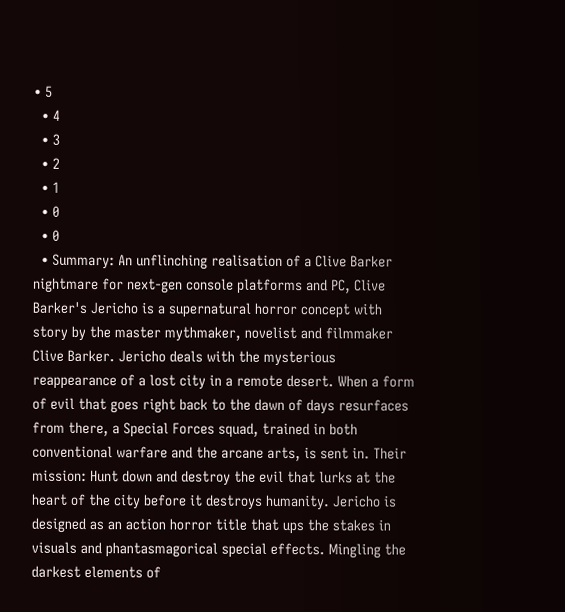• 5
  • 4
  • 3
  • 2
  • 1
  • 0
  • 0
  • Summary: An unflinching realisation of a Clive Barker nightmare for next-gen console platforms and PC, Clive Barker's Jericho is a supernatural horror concept with story by the master mythmaker, novelist and filmmaker Clive Barker. Jericho deals with the mysterious reappearance of a lost city in a remote desert. When a form of evil that goes right back to the dawn of days resurfaces from there, a Special Forces squad, trained in both conventional warfare and the arcane arts, is sent in. Their mission: Hunt down and destroy the evil that lurks at the heart of the city before it destroys humanity. Jericho is designed as an action horror title that ups the stakes in visuals and phantasmagorical special effects. Mingling the darkest elements of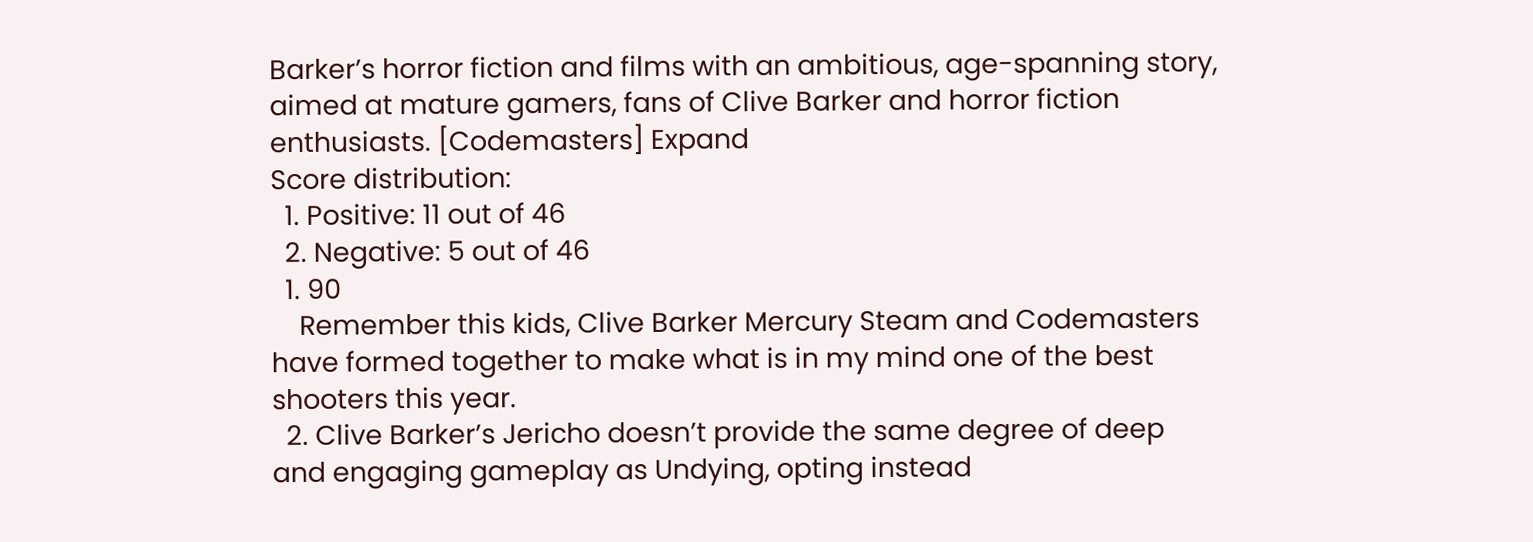Barker’s horror fiction and films with an ambitious, age-spanning story, aimed at mature gamers, fans of Clive Barker and horror fiction enthusiasts. [Codemasters] Expand
Score distribution:
  1. Positive: 11 out of 46
  2. Negative: 5 out of 46
  1. 90
    Remember this kids, Clive Barker Mercury Steam and Codemasters have formed together to make what is in my mind one of the best shooters this year.
  2. Clive Barker’s Jericho doesn’t provide the same degree of deep and engaging gameplay as Undying, opting instead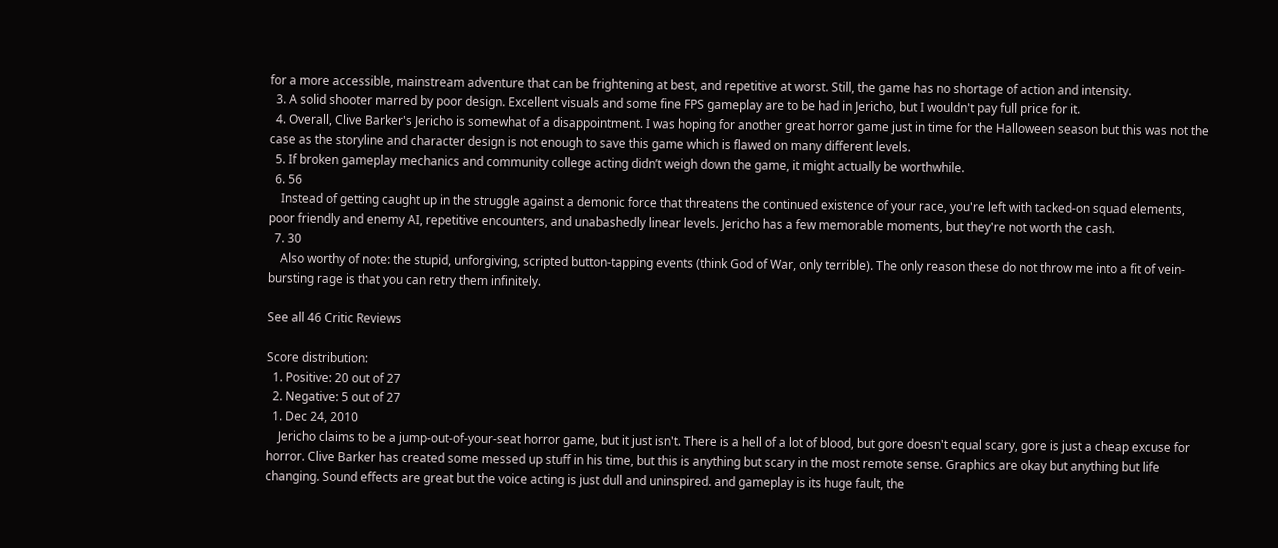for a more accessible, mainstream adventure that can be frightening at best, and repetitive at worst. Still, the game has no shortage of action and intensity.
  3. A solid shooter marred by poor design. Excellent visuals and some fine FPS gameplay are to be had in Jericho, but I wouldn't pay full price for it.
  4. Overall, Clive Barker's Jericho is somewhat of a disappointment. I was hoping for another great horror game just in time for the Halloween season but this was not the case as the storyline and character design is not enough to save this game which is flawed on many different levels.
  5. If broken gameplay mechanics and community college acting didn’t weigh down the game, it might actually be worthwhile.
  6. 56
    Instead of getting caught up in the struggle against a demonic force that threatens the continued existence of your race, you're left with tacked-on squad elements, poor friendly and enemy AI, repetitive encounters, and unabashedly linear levels. Jericho has a few memorable moments, but they're not worth the cash.
  7. 30
    Also worthy of note: the stupid, unforgiving, scripted button-tapping events (think God of War, only terrible). The only reason these do not throw me into a fit of vein-bursting rage is that you can retry them infinitely.

See all 46 Critic Reviews

Score distribution:
  1. Positive: 20 out of 27
  2. Negative: 5 out of 27
  1. Dec 24, 2010
    Jericho claims to be a jump-out-of-your-seat horror game, but it just isn't. There is a hell of a lot of blood, but gore doesn't equal scary, gore is just a cheap excuse for horror. Clive Barker has created some messed up stuff in his time, but this is anything but scary in the most remote sense. Graphics are okay but anything but life changing. Sound effects are great but the voice acting is just dull and uninspired. and gameplay is its huge fault, the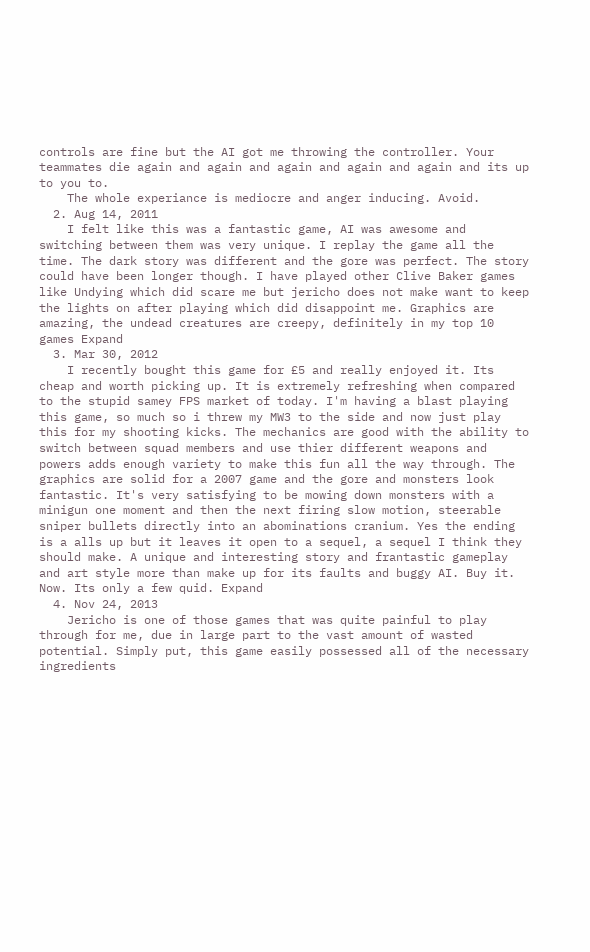controls are fine but the AI got me throwing the controller. Your teammates die again and again and again and again and again and its up to you to.
    The whole experiance is mediocre and anger inducing. Avoid.
  2. Aug 14, 2011
    I felt like this was a fantastic game, AI was awesome and switching between them was very unique. I replay the game all the time. The dark story was different and the gore was perfect. The story could have been longer though. I have played other Clive Baker games like Undying which did scare me but jericho does not make want to keep the lights on after playing which did disappoint me. Graphics are amazing, the undead creatures are creepy, definitely in my top 10 games Expand
  3. Mar 30, 2012
    I recently bought this game for £5 and really enjoyed it. Its cheap and worth picking up. It is extremely refreshing when compared to the stupid samey FPS market of today. I'm having a blast playing this game, so much so i threw my MW3 to the side and now just play this for my shooting kicks. The mechanics are good with the ability to switch between squad members and use thier different weapons and powers adds enough variety to make this fun all the way through. The graphics are solid for a 2007 game and the gore and monsters look fantastic. It's very satisfying to be mowing down monsters with a minigun one moment and then the next firing slow motion, steerable sniper bullets directly into an abominations cranium. Yes the ending is a alls up but it leaves it open to a sequel, a sequel I think they should make. A unique and interesting story and frantastic gameplay and art style more than make up for its faults and buggy AI. Buy it. Now. Its only a few quid. Expand
  4. Nov 24, 2013
    Jericho is one of those games that was quite painful to play through for me, due in large part to the vast amount of wasted potential. Simply put, this game easily possessed all of the necessary ingredients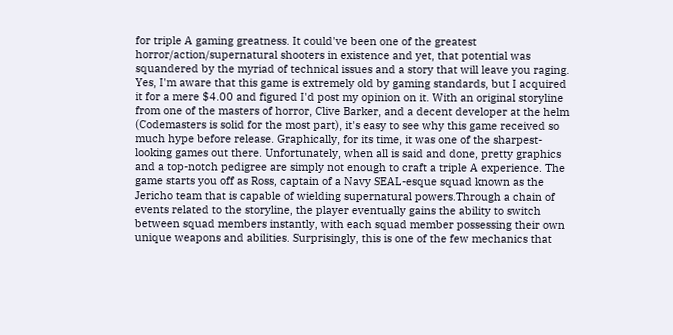for triple A gaming greatness. It could've been one of the greatest horror/action/supernatural shooters in existence and yet, that potential was squandered by the myriad of technical issues and a story that will leave you raging. Yes, I'm aware that this game is extremely old by gaming standards, but I acquired it for a mere $4.00 and figured I'd post my opinion on it. With an original storyline from one of the masters of horror, Clive Barker, and a decent developer at the helm (Codemasters is solid for the most part), it's easy to see why this game received so much hype before release. Graphically, for its time, it was one of the sharpest-looking games out there. Unfortunately, when all is said and done, pretty graphics and a top-notch pedigree are simply not enough to craft a triple A experience. The game starts you off as Ross, captain of a Navy SEAL-esque squad known as the Jericho team that is capable of wielding supernatural powers.Through a chain of events related to the storyline, the player eventually gains the ability to switch between squad members instantly, with each squad member possessing their own unique weapons and abilities. Surprisingly, this is one of the few mechanics that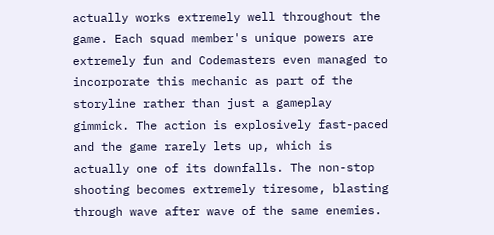actually works extremely well throughout the game. Each squad member's unique powers are extremely fun and Codemasters even managed to incorporate this mechanic as part of the storyline rather than just a gameplay gimmick. The action is explosively fast-paced and the game rarely lets up, which is actually one of its downfalls. The non-stop shooting becomes extremely tiresome, blasting through wave after wave of the same enemies.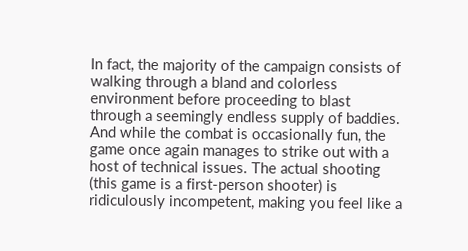In fact, the majority of the campaign consists of walking through a bland and colorless environment before proceeding to blast through a seemingly endless supply of baddies. And while the combat is occasionally fun, the game once again manages to strike out with a host of technical issues. The actual shooting (this game is a first-person shooter) is ridiculously incompetent, making you feel like a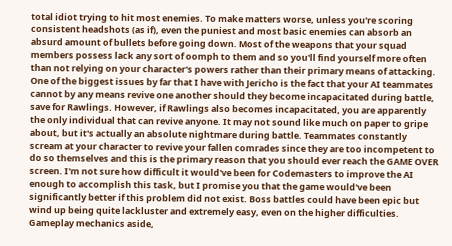total idiot trying to hit most enemies. To make matters worse, unless you're scoring consistent headshots (as if), even the puniest and most basic enemies can absorb an absurd amount of bullets before going down. Most of the weapons that your squad members possess lack any sort of oomph to them and so you'll find yourself more often than not relying on your character's powers rather than their primary means of attacking. One of the biggest issues by far that I have with Jericho is the fact that your AI teammates cannot by any means revive one another should they become incapacitated during battle, save for Rawlings. However, if Rawlings also becomes incapacitated, you are apparently the only individual that can revive anyone. It may not sound like much on paper to gripe about, but it's actually an absolute nightmare during battle. Teammates constantly scream at your character to revive your fallen comrades since they are too incompetent to do so themselves and this is the primary reason that you should ever reach the GAME OVER screen. I'm not sure how difficult it would've been for Codemasters to improve the AI enough to accomplish this task, but I promise you that the game would've been significantly better if this problem did not exist. Boss battles could have been epic but wind up being quite lackluster and extremely easy, even on the higher difficulties. Gameplay mechanics aside,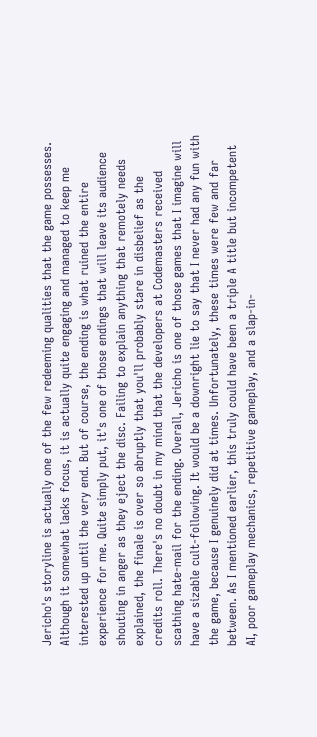Jericho's storyline is actually one of the few redeeming qualities that the game possesses. Although it somewhat lacks focus, it is actually quite engaging and managed to keep me interested up until the very end. But of course, the ending is what ruined the entire experience for me. Quite simply put, it's one of those endings that will leave its audience shouting in anger as they eject the disc. Failing to explain anything that remotely needs explained, the finale is over so abruptly that you'll probably stare in disbelief as the credits roll. There's no doubt in my mind that the developers at Codemasters received scathing hate-mail for the ending. Overall, Jericho is one of those games that I imagine will have a sizable cult-following. It would be a downright lie to say that I never had any fun with the game, because I genuinely did at times. Unfortunately, these times were few and far between. As I mentioned earlier, this truly could have been a triple A title but incompetent AI, poor gameplay mechanics, repetitive gameplay, and a slap-in-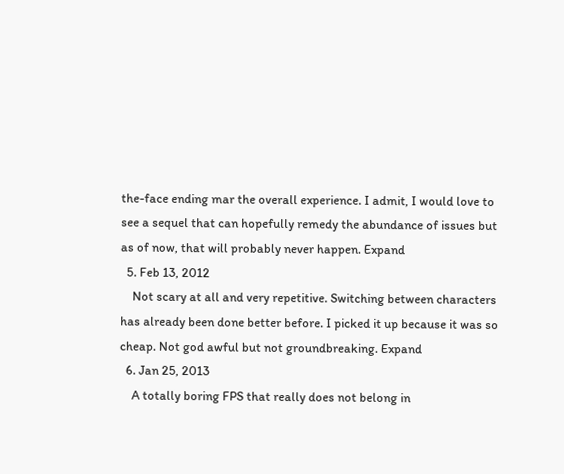the-face ending mar the overall experience. I admit, I would love to see a sequel that can hopefully remedy the abundance of issues but as of now, that will probably never happen. Expand
  5. Feb 13, 2012
    Not scary at all and very repetitive. Switching between characters has already been done better before. I picked it up because it was so cheap. Not god awful but not groundbreaking. Expand
  6. Jan 25, 2013
    A totally boring FPS that really does not belong in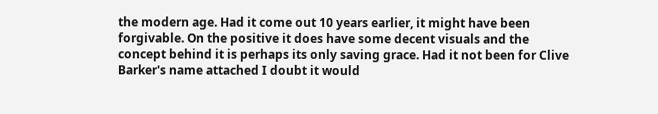the modern age. Had it come out 10 years earlier, it might have been forgivable. On the positive it does have some decent visuals and the concept behind it is perhaps its only saving grace. Had it not been for Clive Barker's name attached I doubt it would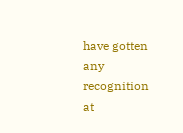have gotten any recognition at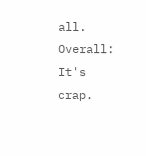all. Overall: It's crap.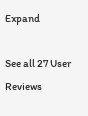Expand

See all 27 User Reviews